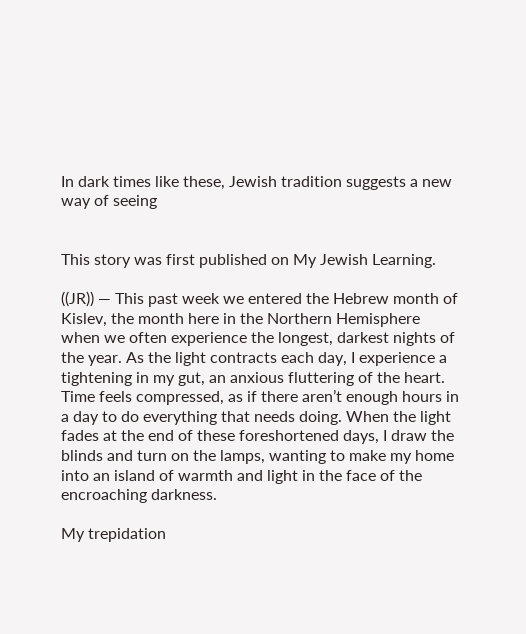In dark times like these, Jewish tradition suggests a new way of seeing


This story was first published on My Jewish Learning.

((JR)) — This past week we entered the Hebrew month of Kislev, the month here in the Northern Hemisphere when we often experience the longest, darkest nights of the year. As the light contracts each day, I experience a tightening in my gut, an anxious fluttering of the heart. Time feels compressed, as if there aren’t enough hours in a day to do everything that needs doing. When the light fades at the end of these foreshortened days, I draw the blinds and turn on the lamps, wanting to make my home into an island of warmth and light in the face of the encroaching darkness.

My trepidation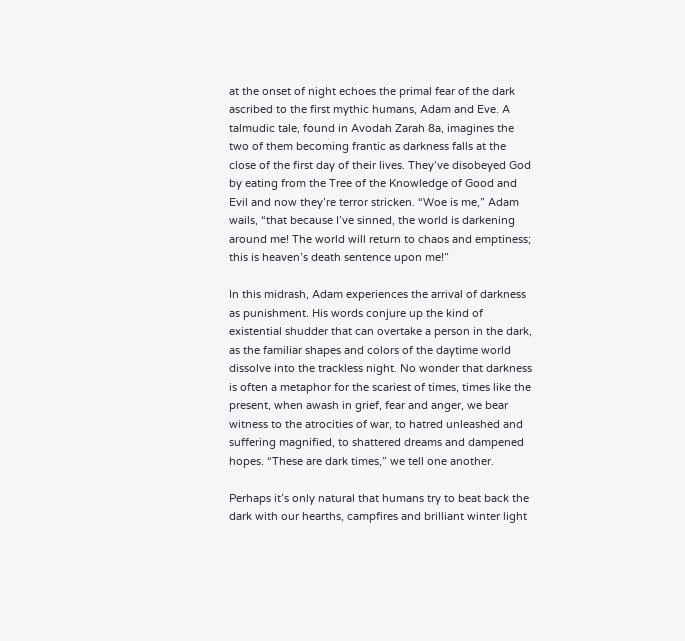at the onset of night echoes the primal fear of the dark ascribed to the first mythic humans, Adam and Eve. A talmudic tale, found in Avodah Zarah 8a, imagines the two of them becoming frantic as darkness falls at the close of the first day of their lives. They’ve disobeyed God by eating from the Tree of the Knowledge of Good and Evil and now they’re terror stricken. “Woe is me,” Adam wails, “that because I’ve sinned, the world is darkening around me! The world will return to chaos and emptiness; this is heaven’s death sentence upon me!”

In this midrash, Adam experiences the arrival of darkness as punishment. His words conjure up the kind of existential shudder that can overtake a person in the dark, as the familiar shapes and colors of the daytime world dissolve into the trackless night. No wonder that darkness is often a metaphor for the scariest of times, times like the present, when awash in grief, fear and anger, we bear witness to the atrocities of war, to hatred unleashed and suffering magnified, to shattered dreams and dampened hopes. “These are dark times,” we tell one another.

Perhaps it’s only natural that humans try to beat back the dark with our hearths, campfires and brilliant winter light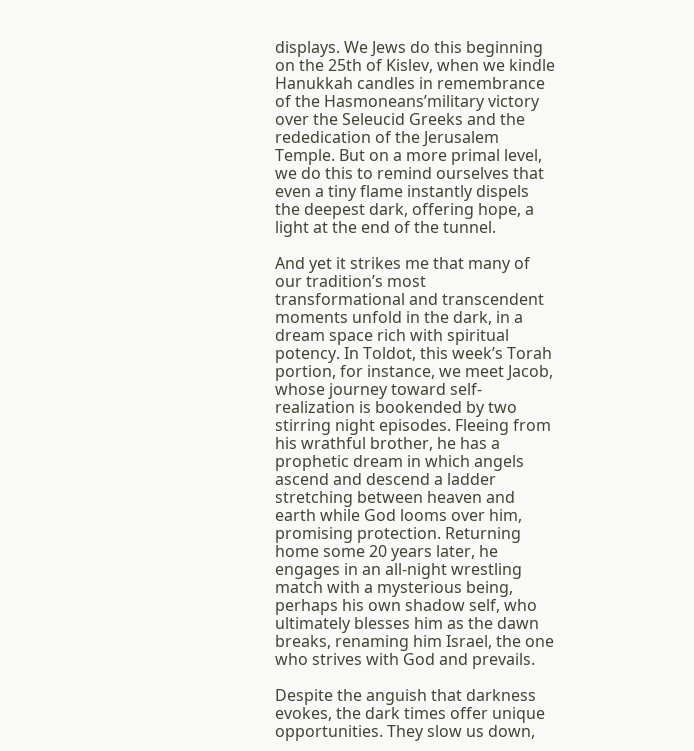displays. We Jews do this beginning on the 25th of Kislev, when we kindle Hanukkah candles in remembrance of the Hasmoneans’military victory over the Seleucid Greeks and the rededication of the Jerusalem Temple. But on a more primal level, we do this to remind ourselves that even a tiny flame instantly dispels the deepest dark, offering hope, a light at the end of the tunnel.

And yet it strikes me that many of our tradition’s most transformational and transcendent moments unfold in the dark, in a dream space rich with spiritual potency. In Toldot, this week’s Torah portion, for instance, we meet Jacob, whose journey toward self-realization is bookended by two stirring night episodes. Fleeing from his wrathful brother, he has a prophetic dream in which angels ascend and descend a ladder stretching between heaven and earth while God looms over him, promising protection. Returning home some 20 years later, he engages in an all-night wrestling match with a mysterious being, perhaps his own shadow self, who ultimately blesses him as the dawn breaks, renaming him Israel, the one who strives with God and prevails.

Despite the anguish that darkness evokes, the dark times offer unique opportunities. They slow us down,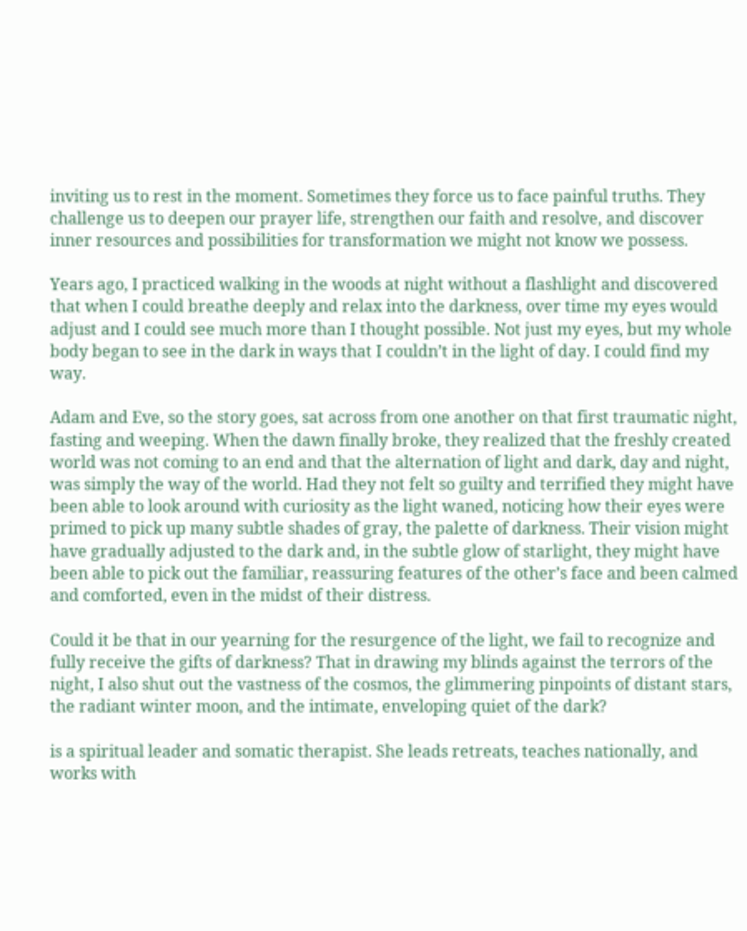inviting us to rest in the moment. Sometimes they force us to face painful truths. They challenge us to deepen our prayer life, strengthen our faith and resolve, and discover inner resources and possibilities for transformation we might not know we possess.

Years ago, I practiced walking in the woods at night without a flashlight and discovered that when I could breathe deeply and relax into the darkness, over time my eyes would adjust and I could see much more than I thought possible. Not just my eyes, but my whole body began to see in the dark in ways that I couldn’t in the light of day. I could find my way.

Adam and Eve, so the story goes, sat across from one another on that first traumatic night, fasting and weeping. When the dawn finally broke, they realized that the freshly created world was not coming to an end and that the alternation of light and dark, day and night, was simply the way of the world. Had they not felt so guilty and terrified they might have been able to look around with curiosity as the light waned, noticing how their eyes were primed to pick up many subtle shades of gray, the palette of darkness. Their vision might have gradually adjusted to the dark and, in the subtle glow of starlight, they might have been able to pick out the familiar, reassuring features of the other’s face and been calmed and comforted, even in the midst of their distress.

Could it be that in our yearning for the resurgence of the light, we fail to recognize and fully receive the gifts of darkness? That in drawing my blinds against the terrors of the night, I also shut out the vastness of the cosmos, the glimmering pinpoints of distant stars, the radiant winter moon, and the intimate, enveloping quiet of the dark?

is a spiritual leader and somatic therapist. She leads retreats, teaches nationally, and works with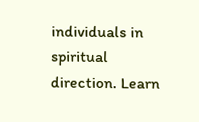individuals in spiritual direction. Learn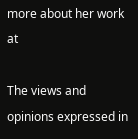more about her work at

The views and opinions expressed in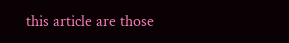this article are those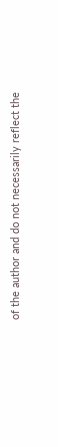of the author and do not necessarily reflect the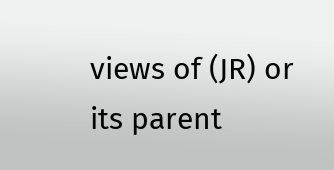views of (JR) or its parent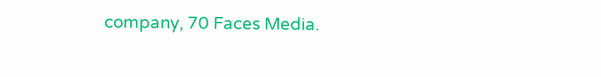company, 70 Faces Media.